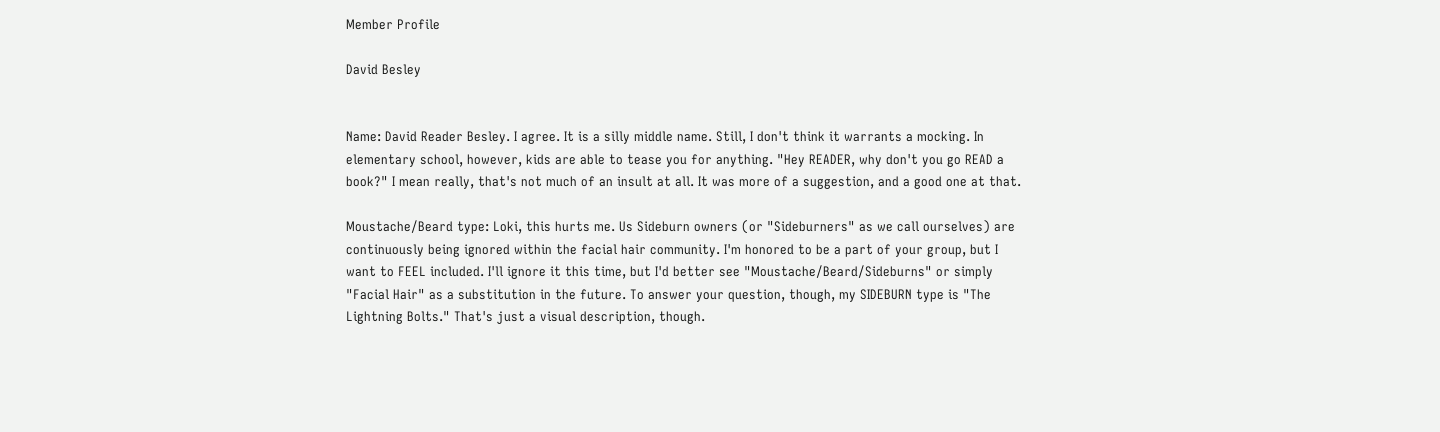Member Profile

David Besley


Name: David Reader Besley. I agree. It is a silly middle name. Still, I don't think it warrants a mocking. In elementary school, however, kids are able to tease you for anything. "Hey READER, why don't you go READ a book?" I mean really, that's not much of an insult at all. It was more of a suggestion, and a good one at that.

Moustache/Beard type: Loki, this hurts me. Us Sideburn owners (or "Sideburners" as we call ourselves) are continuously being ignored within the facial hair community. I'm honored to be a part of your group, but I want to FEEL included. I'll ignore it this time, but I'd better see "Moustache/Beard/Sideburns" or simply "Facial Hair" as a substitution in the future. To answer your question, though, my SIDEBURN type is "The Lightning Bolts." That's just a visual description, though.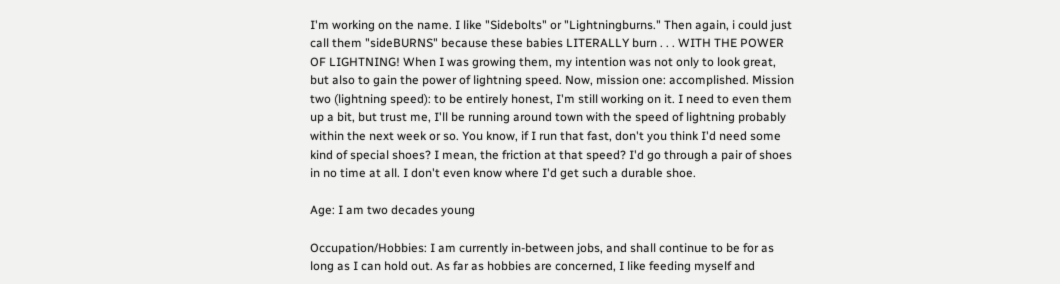I'm working on the name. I like "Sidebolts" or "Lightningburns." Then again, i could just call them "sideBURNS" because these babies LITERALLY burn . . . WITH THE POWER OF LIGHTNING! When I was growing them, my intention was not only to look great, but also to gain the power of lightning speed. Now, mission one: accomplished. Mission two (lightning speed): to be entirely honest, I'm still working on it. I need to even them up a bit, but trust me, I'll be running around town with the speed of lightning probably within the next week or so. You know, if I run that fast, don't you think I'd need some kind of special shoes? I mean, the friction at that speed? I'd go through a pair of shoes in no time at all. I don't even know where I'd get such a durable shoe.

Age: I am two decades young

Occupation/Hobbies: I am currently in-between jobs, and shall continue to be for as long as I can hold out. As far as hobbies are concerned, I like feeding myself and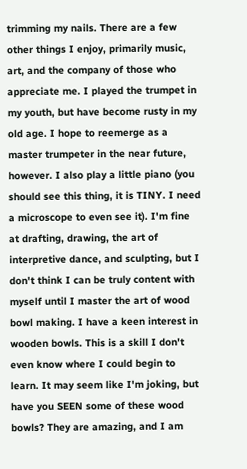trimming my nails. There are a few other things I enjoy, primarily music, art, and the company of those who appreciate me. I played the trumpet in my youth, but have become rusty in my old age. I hope to reemerge as a master trumpeter in the near future, however. I also play a little piano (you should see this thing, it is TINY. I need a microscope to even see it). I'm fine at drafting, drawing, the art of interpretive dance, and sculpting, but I don't think I can be truly content with myself until I master the art of wood bowl making. I have a keen interest in wooden bowls. This is a skill I don't even know where I could begin to learn. It may seem like I'm joking, but have you SEEN some of these wood bowls? They are amazing, and I am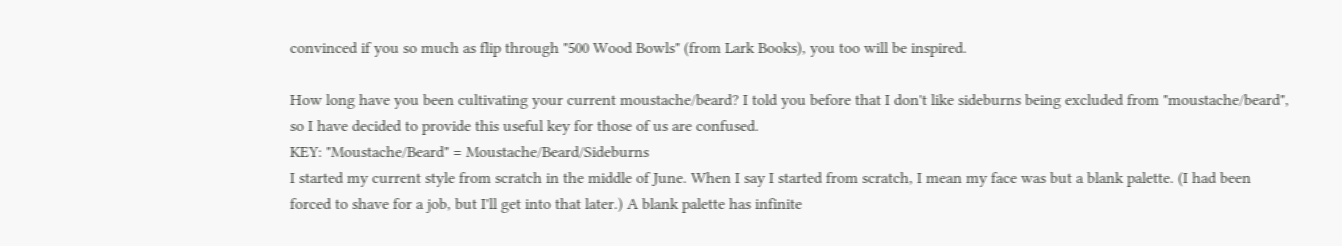convinced if you so much as flip through "500 Wood Bowls" (from Lark Books), you too will be inspired.

How long have you been cultivating your current moustache/beard? I told you before that I don't like sideburns being excluded from "moustache/beard", so I have decided to provide this useful key for those of us are confused.
KEY: "Moustache/Beard" = Moustache/Beard/Sideburns
I started my current style from scratch in the middle of June. When I say I started from scratch, I mean my face was but a blank palette. (I had been forced to shave for a job, but I'll get into that later.) A blank palette has infinite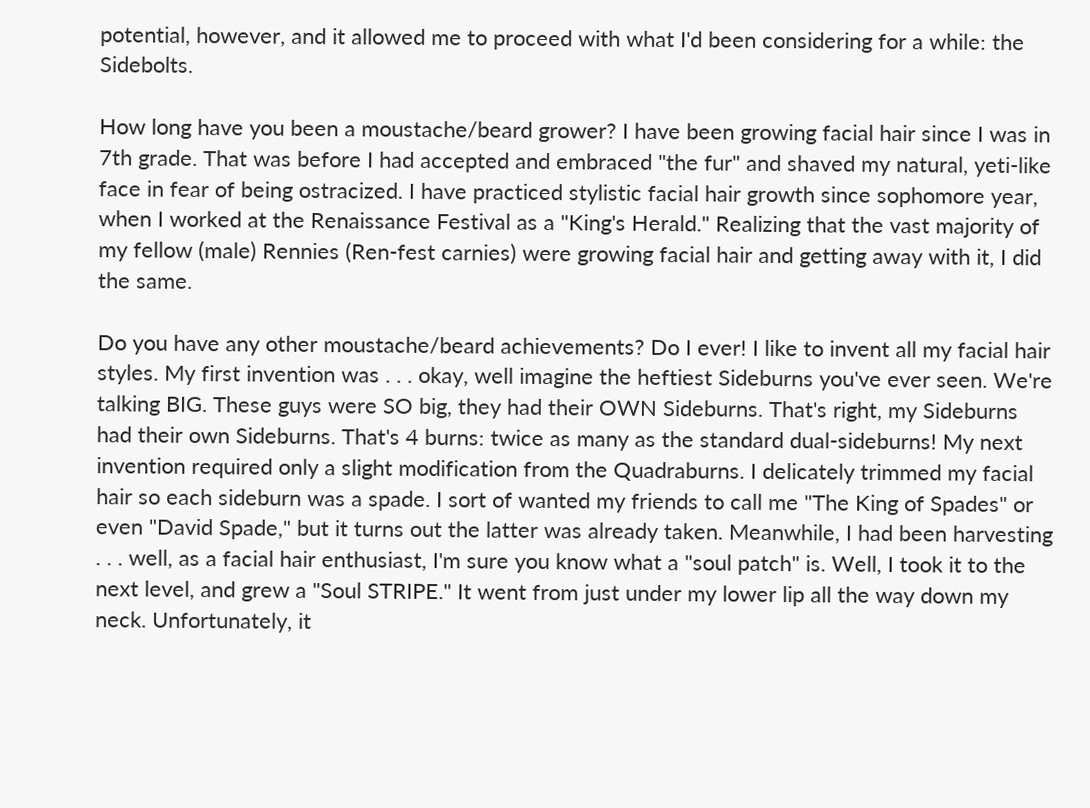potential, however, and it allowed me to proceed with what I'd been considering for a while: the Sidebolts.

How long have you been a moustache/beard grower? I have been growing facial hair since I was in 7th grade. That was before I had accepted and embraced "the fur" and shaved my natural, yeti-like face in fear of being ostracized. I have practiced stylistic facial hair growth since sophomore year, when I worked at the Renaissance Festival as a "King's Herald." Realizing that the vast majority of my fellow (male) Rennies (Ren-fest carnies) were growing facial hair and getting away with it, I did the same.

Do you have any other moustache/beard achievements? Do I ever! I like to invent all my facial hair styles. My first invention was . . . okay, well imagine the heftiest Sideburns you've ever seen. We're talking BIG. These guys were SO big, they had their OWN Sideburns. That's right, my Sideburns had their own Sideburns. That's 4 burns: twice as many as the standard dual-sideburns! My next invention required only a slight modification from the Quadraburns. I delicately trimmed my facial hair so each sideburn was a spade. I sort of wanted my friends to call me "The King of Spades" or even "David Spade," but it turns out the latter was already taken. Meanwhile, I had been harvesting . . . well, as a facial hair enthusiast, I'm sure you know what a "soul patch" is. Well, I took it to the next level, and grew a "Soul STRIPE." It went from just under my lower lip all the way down my neck. Unfortunately, it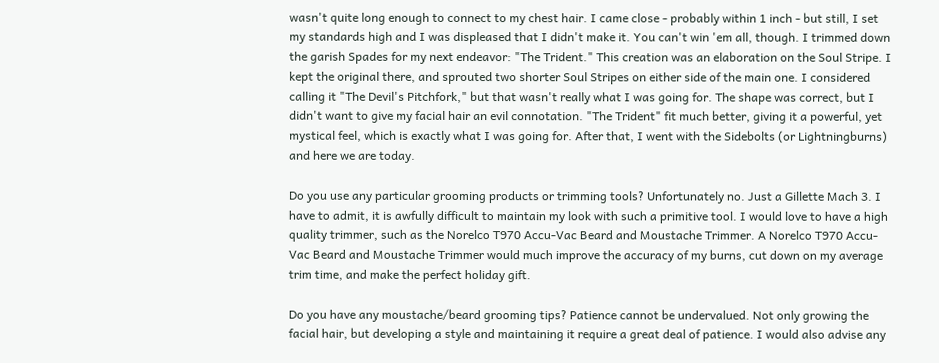wasn't quite long enough to connect to my chest hair. I came close - probably within 1 inch - but still, I set my standards high and I was displeased that I didn't make it. You can't win 'em all, though. I trimmed down the garish Spades for my next endeavor: "The Trident." This creation was an elaboration on the Soul Stripe. I kept the original there, and sprouted two shorter Soul Stripes on either side of the main one. I considered calling it "The Devil's Pitchfork," but that wasn't really what I was going for. The shape was correct, but I didn't want to give my facial hair an evil connotation. "The Trident" fit much better, giving it a powerful, yet mystical feel, which is exactly what I was going for. After that, I went with the Sidebolts (or Lightningburns) and here we are today.

Do you use any particular grooming products or trimming tools? Unfortunately no. Just a Gillette Mach 3. I have to admit, it is awfully difficult to maintain my look with such a primitive tool. I would love to have a high quality trimmer, such as the Norelco T970 Accu-Vac Beard and Moustache Trimmer. A Norelco T970 Accu-Vac Beard and Moustache Trimmer would much improve the accuracy of my burns, cut down on my average trim time, and make the perfect holiday gift.

Do you have any moustache/beard grooming tips? Patience cannot be undervalued. Not only growing the facial hair, but developing a style and maintaining it require a great deal of patience. I would also advise any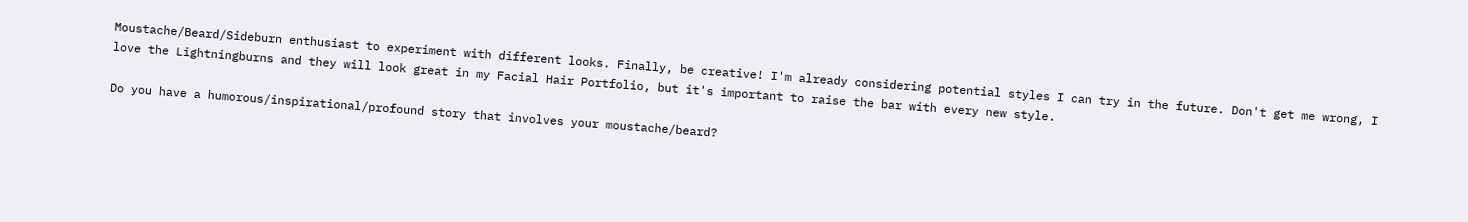Moustache/Beard/Sideburn enthusiast to experiment with different looks. Finally, be creative! I'm already considering potential styles I can try in the future. Don't get me wrong, I love the Lightningburns and they will look great in my Facial Hair Portfolio, but it's important to raise the bar with every new style.

Do you have a humorous/inspirational/profound story that involves your moustache/beard?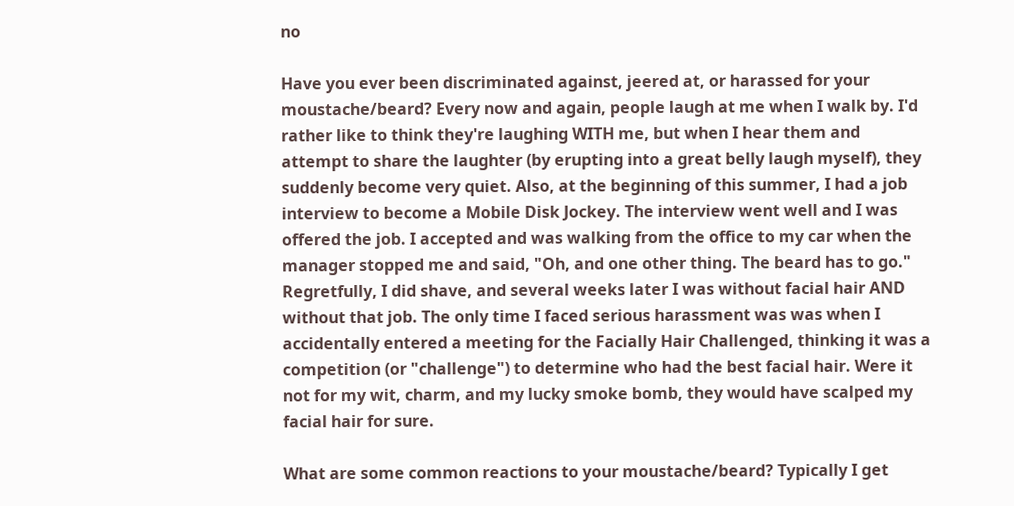no

Have you ever been discriminated against, jeered at, or harassed for your moustache/beard? Every now and again, people laugh at me when I walk by. I'd rather like to think they're laughing WITH me, but when I hear them and attempt to share the laughter (by erupting into a great belly laugh myself), they suddenly become very quiet. Also, at the beginning of this summer, I had a job interview to become a Mobile Disk Jockey. The interview went well and I was offered the job. I accepted and was walking from the office to my car when the manager stopped me and said, "Oh, and one other thing. The beard has to go." Regretfully, I did shave, and several weeks later I was without facial hair AND without that job. The only time I faced serious harassment was was when I accidentally entered a meeting for the Facially Hair Challenged, thinking it was a competition (or "challenge") to determine who had the best facial hair. Were it not for my wit, charm, and my lucky smoke bomb, they would have scalped my facial hair for sure.

What are some common reactions to your moustache/beard? Typically I get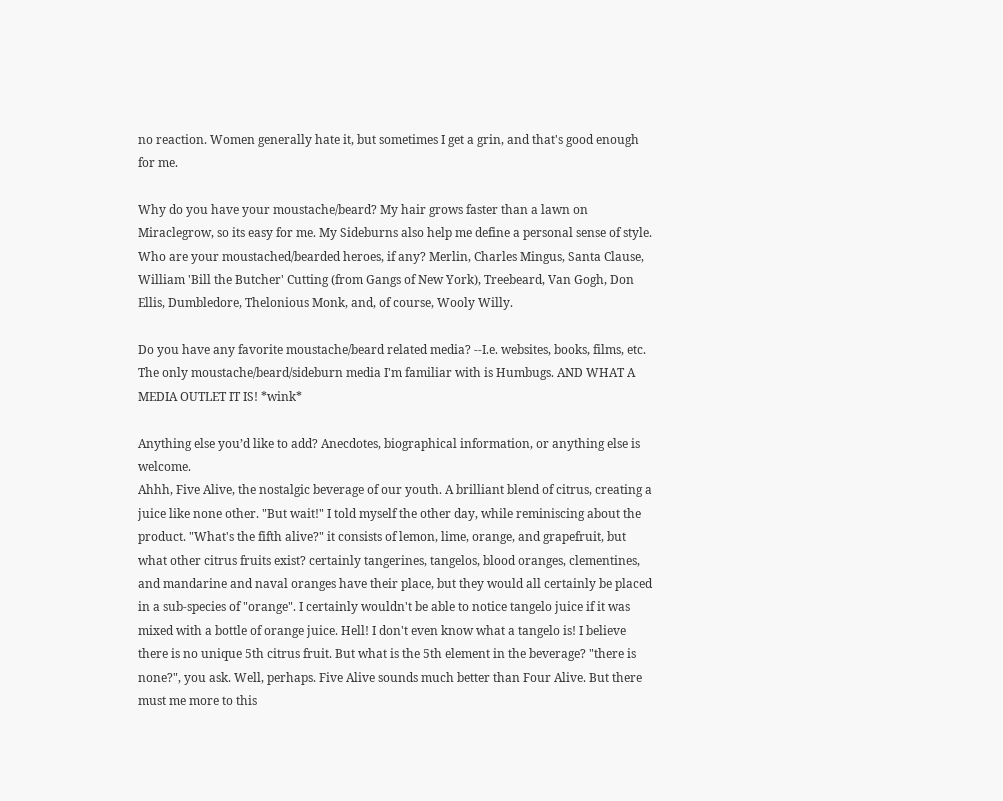no reaction. Women generally hate it, but sometimes I get a grin, and that's good enough for me.

Why do you have your moustache/beard? My hair grows faster than a lawn on Miraclegrow, so its easy for me. My Sideburns also help me define a personal sense of style.
Who are your moustached/bearded heroes, if any? Merlin, Charles Mingus, Santa Clause, William 'Bill the Butcher' Cutting (from Gangs of New York), Treebeard, Van Gogh, Don Ellis, Dumbledore, Thelonious Monk, and, of course, Wooly Willy.

Do you have any favorite moustache/beard related media? --I.e. websites, books, films, etc. The only moustache/beard/sideburn media I'm familiar with is Humbugs. AND WHAT A MEDIA OUTLET IT IS! *wink*

Anything else you’d like to add? Anecdotes, biographical information, or anything else is welcome.
Ahhh, Five Alive, the nostalgic beverage of our youth. A brilliant blend of citrus, creating a juice like none other. "But wait!" I told myself the other day, while reminiscing about the product. "What's the fifth alive?" it consists of lemon, lime, orange, and grapefruit, but what other citrus fruits exist? certainly tangerines, tangelos, blood oranges, clementines, and mandarine and naval oranges have their place, but they would all certainly be placed in a sub-species of "orange". I certainly wouldn't be able to notice tangelo juice if it was mixed with a bottle of orange juice. Hell! I don't even know what a tangelo is! I believe there is no unique 5th citrus fruit. But what is the 5th element in the beverage? "there is none?", you ask. Well, perhaps. Five Alive sounds much better than Four Alive. But there must me more to this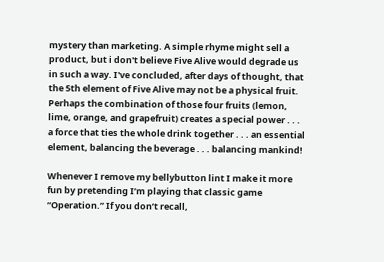mystery than marketing. A simple rhyme might sell a product, but i don't believe Five Alive would degrade us in such a way. I've concluded, after days of thought, that the 5th element of Five Alive may not be a physical fruit. Perhaps the combination of those four fruits (lemon, lime, orange, and grapefruit) creates a special power . . . a force that ties the whole drink together . . . an essential element, balancing the beverage . . . balancing mankind!

Whenever I remove my bellybutton lint I make it more fun by pretending I’m playing that classic game “Operation.” If you don’t recall,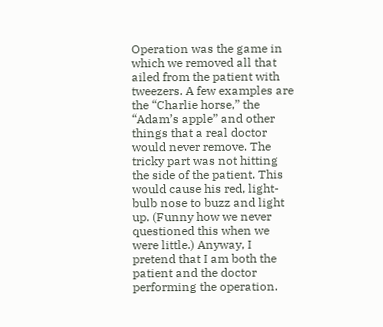Operation was the game in which we removed all that ailed from the patient with tweezers. A few examples are the “Charlie horse,” the “Adam’s apple” and other things that a real doctor would never remove. The tricky part was not hitting the side of the patient. This would cause his red, light-bulb nose to buzz and light up. (Funny how we never questioned this when we were little.) Anyway, I pretend that I am both the patient and the doctor performing the operation.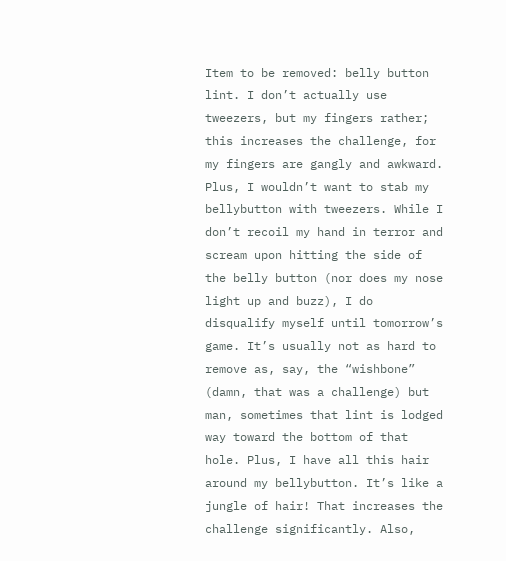Item to be removed: belly button lint. I don’t actually use tweezers, but my fingers rather; this increases the challenge, for my fingers are gangly and awkward. Plus, I wouldn’t want to stab my bellybutton with tweezers. While I don’t recoil my hand in terror and scream upon hitting the side of the belly button (nor does my nose light up and buzz), I do disqualify myself until tomorrow’s game. It’s usually not as hard to remove as, say, the “wishbone” (damn, that was a challenge) but man, sometimes that lint is lodged way toward the bottom of that hole. Plus, I have all this hair around my bellybutton. It’s like a jungle of hair! That increases the challenge significantly. Also,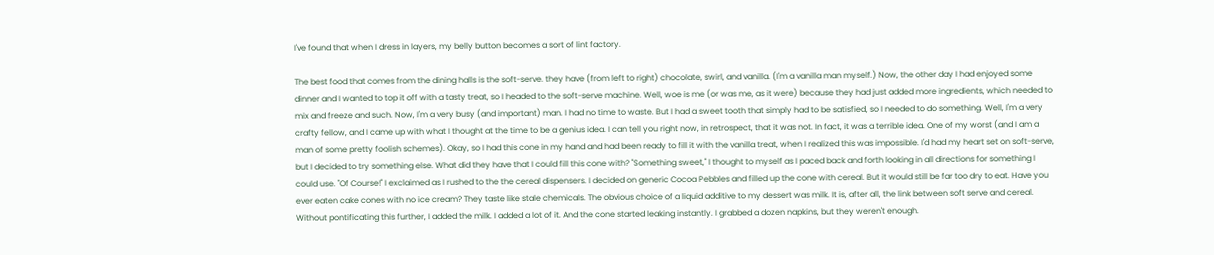I've found that when I dress in layers, my belly button becomes a sort of lint factory.

The best food that comes from the dining halls is the soft-serve. they have (from left to right) chocolate, swirl, and vanilla. (I'm a vanilla man myself.) Now, the other day I had enjoyed some dinner and I wanted to top it off with a tasty treat, so I headed to the soft-serve machine. Well, woe is me (or was me, as it were) because they had just added more ingredients, which needed to mix and freeze and such. Now, I'm a very busy (and important) man. I had no time to waste. But I had a sweet tooth that simply had to be satisfied, so I needed to do something. Well, I'm a very crafty fellow, and I came up with what I thought at the time to be a genius idea. I can tell you right now, in retrospect, that it was not. In fact, it was a terrible idea. One of my worst (and I am a man of some pretty foolish schemes). Okay, so I had this cone in my hand and had been ready to fill it with the vanilla treat, when I realized this was impossible. I'd had my heart set on soft-serve, but I decided to try something else. What did they have that I could fill this cone with? "Something sweet," I thought to myself as I paced back and forth looking in all directions for something I could use. "Of Course!" I exclaimed as I rushed to the the cereal dispensers. I decided on generic Cocoa Pebbles and filled up the cone with cereal. But it would still be far too dry to eat. Have you ever eaten cake cones with no ice cream? They taste like stale chemicals. The obvious choice of a liquid additive to my dessert was milk. It is, after all, the link between soft serve and cereal. Without pontificating this further, I added the milk. I added a lot of it. And the cone started leaking instantly. I grabbed a dozen napkins, but they weren't enough.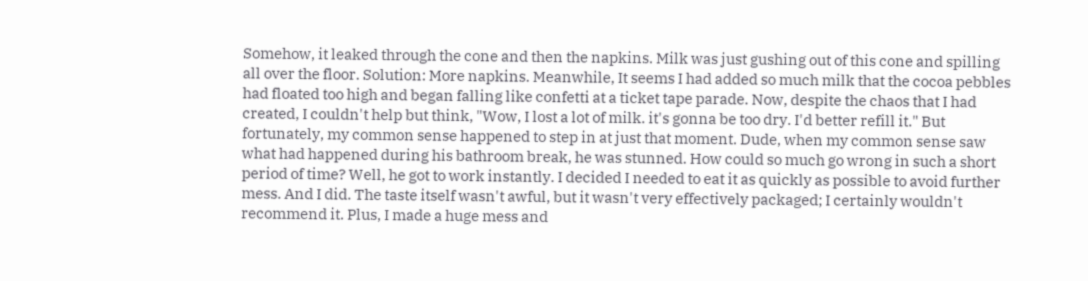Somehow, it leaked through the cone and then the napkins. Milk was just gushing out of this cone and spilling all over the floor. Solution: More napkins. Meanwhile, It seems I had added so much milk that the cocoa pebbles had floated too high and began falling like confetti at a ticket tape parade. Now, despite the chaos that I had created, I couldn't help but think, "Wow, I lost a lot of milk. it's gonna be too dry. I'd better refill it." But fortunately, my common sense happened to step in at just that moment. Dude, when my common sense saw what had happened during his bathroom break, he was stunned. How could so much go wrong in such a short period of time? Well, he got to work instantly. I decided I needed to eat it as quickly as possible to avoid further mess. And I did. The taste itself wasn't awful, but it wasn't very effectively packaged; I certainly wouldn't recommend it. Plus, I made a huge mess and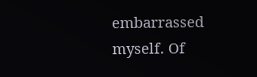embarrassed myself. Of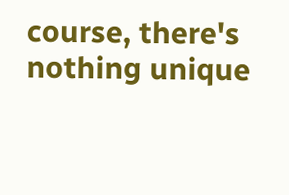course, there's nothing unique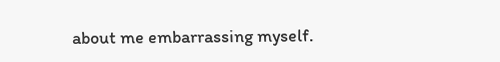about me embarrassing myself.